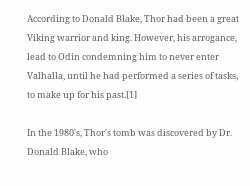According to Donald Blake, Thor had been a great Viking warrior and king. However, his arrogance, lead to Odin condemning him to never enter Valhalla, until he had performed a series of tasks, to make up for his past.[1]

In the 1980's, Thor's tomb was discovered by Dr. Donald Blake, who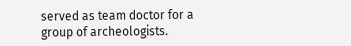served as team doctor for a group of archeologists.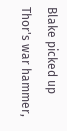Blake picked up Thor's war hammer,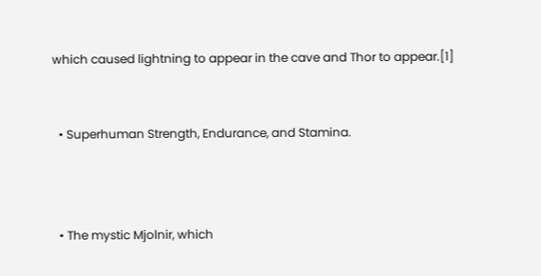which caused lightning to appear in the cave and Thor to appear.[1]


  • Superhuman Strength, Endurance, and Stamina.



  • The mystic Mjolnir, which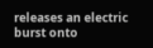releases an electric burst onto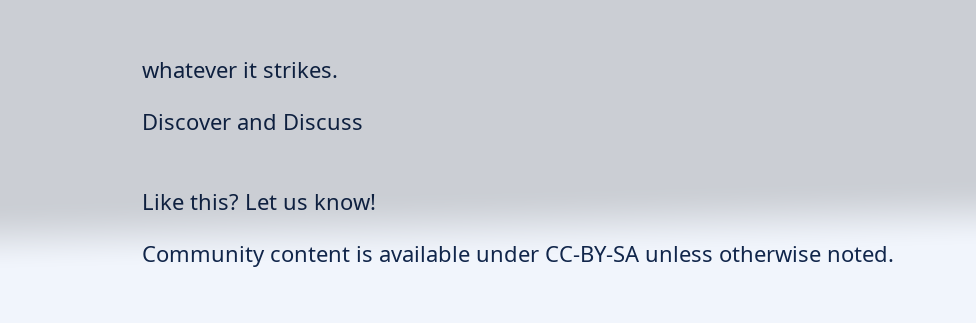whatever it strikes.

Discover and Discuss


Like this? Let us know!

Community content is available under CC-BY-SA unless otherwise noted.